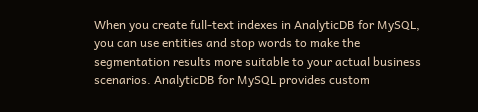When you create full-text indexes in AnalyticDB for MySQL, you can use entities and stop words to make the segmentation results more suitable to your actual business scenarios. AnalyticDB for MySQL provides custom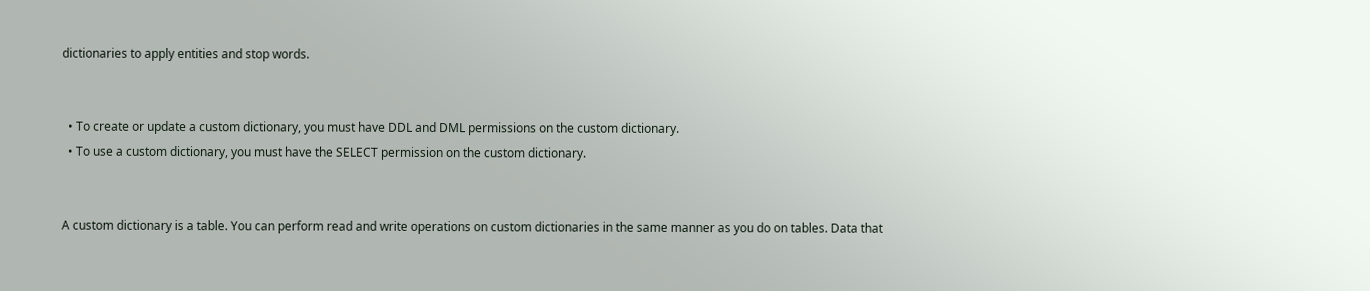dictionaries to apply entities and stop words.


  • To create or update a custom dictionary, you must have DDL and DML permissions on the custom dictionary.
  • To use a custom dictionary, you must have the SELECT permission on the custom dictionary.


A custom dictionary is a table. You can perform read and write operations on custom dictionaries in the same manner as you do on tables. Data that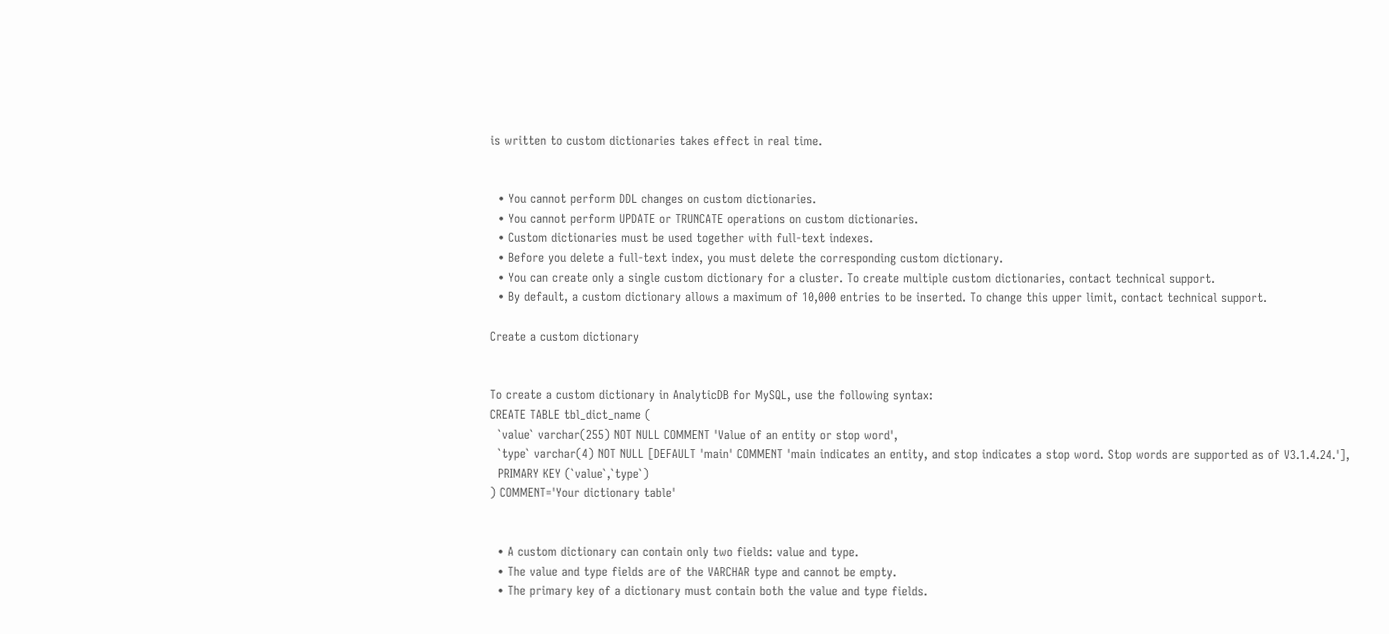is written to custom dictionaries takes effect in real time.


  • You cannot perform DDL changes on custom dictionaries.
  • You cannot perform UPDATE or TRUNCATE operations on custom dictionaries.
  • Custom dictionaries must be used together with full-text indexes.
  • Before you delete a full-text index, you must delete the corresponding custom dictionary.
  • You can create only a single custom dictionary for a cluster. To create multiple custom dictionaries, contact technical support.
  • By default, a custom dictionary allows a maximum of 10,000 entries to be inserted. To change this upper limit, contact technical support.

Create a custom dictionary


To create a custom dictionary in AnalyticDB for MySQL, use the following syntax:
CREATE TABLE tbl_dict_name (
  `value` varchar(255) NOT NULL COMMENT 'Value of an entity or stop word',
  `type` varchar(4) NOT NULL [DEFAULT 'main' COMMENT 'main indicates an entity, and stop indicates a stop word. Stop words are supported as of V3.1.4.24.'],
  PRIMARY KEY (`value`,`type`)
) COMMENT='Your dictionary table'


  • A custom dictionary can contain only two fields: value and type.
  • The value and type fields are of the VARCHAR type and cannot be empty.
  • The primary key of a dictionary must contain both the value and type fields.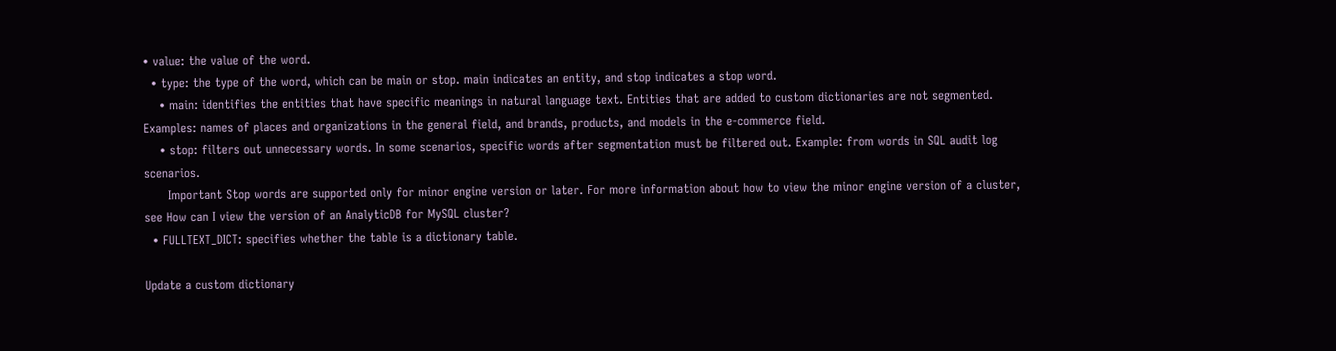• value: the value of the word.
  • type: the type of the word, which can be main or stop. main indicates an entity, and stop indicates a stop word.
    • main: identifies the entities that have specific meanings in natural language text. Entities that are added to custom dictionaries are not segmented. Examples: names of places and organizations in the general field, and brands, products, and models in the e-commerce field.
    • stop: filters out unnecessary words. In some scenarios, specific words after segmentation must be filtered out. Example: from words in SQL audit log scenarios.
      Important Stop words are supported only for minor engine version or later. For more information about how to view the minor engine version of a cluster, see How can I view the version of an AnalyticDB for MySQL cluster?
  • FULLTEXT_DICT: specifies whether the table is a dictionary table.

Update a custom dictionary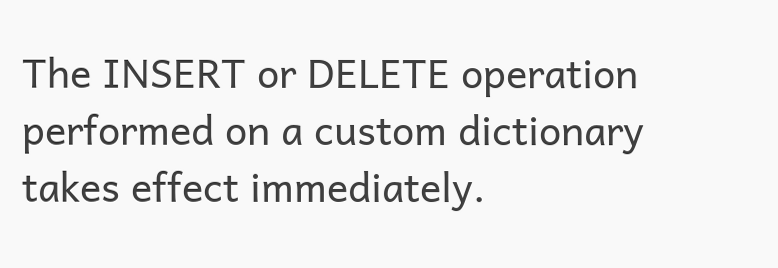The INSERT or DELETE operation performed on a custom dictionary takes effect immediately.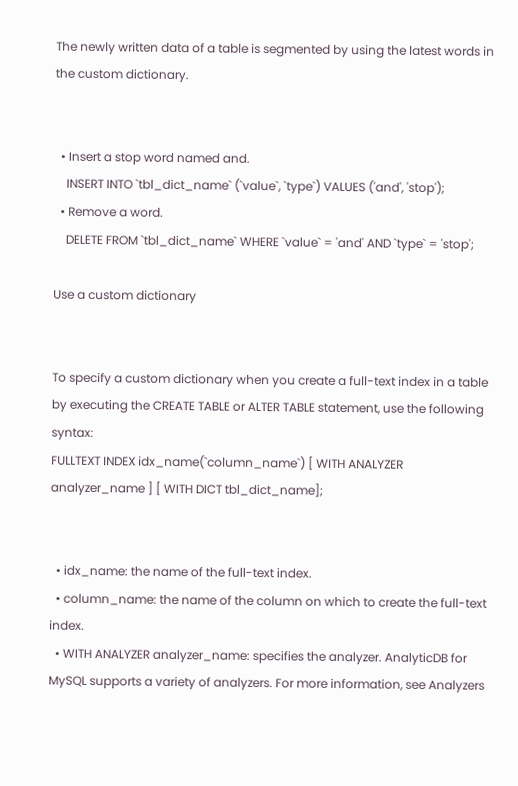The newly written data of a table is segmented by using the latest words in the custom dictionary.


  • Insert a stop word named and.
    INSERT INTO `tbl_dict_name` (`value`, `type`) VALUES ('and', 'stop');
  • Remove a word.
    DELETE FROM `tbl_dict_name` WHERE `value` = 'and' AND `type` = 'stop';

Use a custom dictionary


To specify a custom dictionary when you create a full-text index in a table by executing the CREATE TABLE or ALTER TABLE statement, use the following syntax:
FULLTEXT INDEX idx_name(`column_name`) [ WITH ANALYZER analyzer_name ] [ WITH DICT tbl_dict_name];


  • idx_name: the name of the full-text index.
  • column_name: the name of the column on which to create the full-text index.
  • WITH ANALYZER analyzer_name: specifies the analyzer. AnalyticDB for MySQL supports a variety of analyzers. For more information, see Analyzers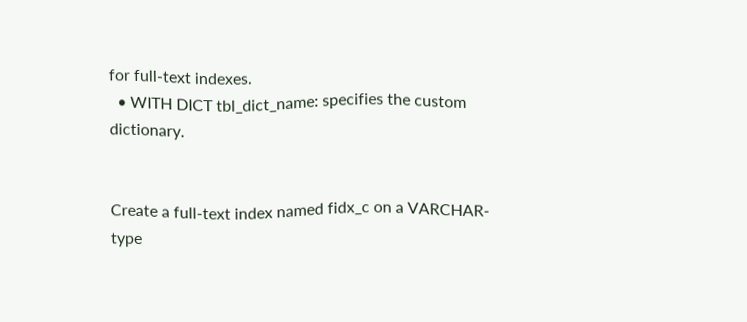for full-text indexes.
  • WITH DICT tbl_dict_name: specifies the custom dictionary.


Create a full-text index named fidx_c on a VARCHAR-type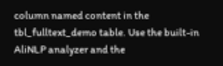column named content in the tbl_fulltext_demo table. Use the built-in AliNLP analyzer and the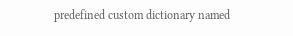predefined custom dictionary named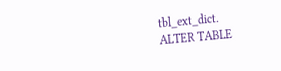tbl_ext_dict.
ALTER TABLE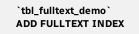`tbl_fulltext_demo`
ADD FULLTEXT INDEX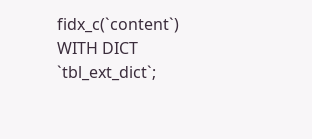fidx_c(`content`)
WITH DICT `tbl_ext_dict`;